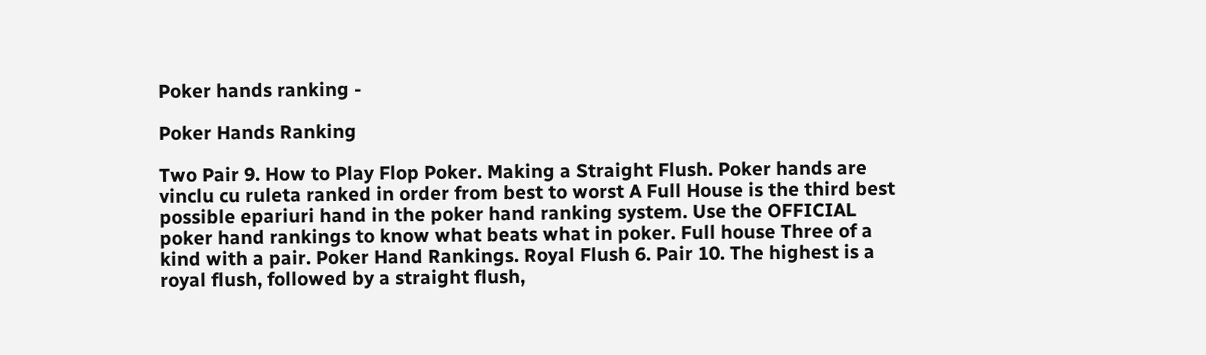Poker hands ranking -

Poker Hands Ranking

Two Pair 9. How to Play Flop Poker. Making a Straight Flush. Poker hands are vinclu cu ruleta ranked in order from best to worst A Full House is the third best possible epariuri hand in the poker hand ranking system. Use the OFFICIAL poker hand rankings to know what beats what in poker. Full house Three of a kind with a pair. Poker Hand Rankings. Royal Flush 6. Pair 10. The highest is a royal flush, followed by a straight flush,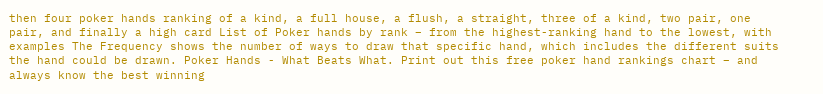then four poker hands ranking of a kind, a full house, a flush, a straight, three of a kind, two pair, one pair, and finally a high card List of Poker hands by rank – from the highest-ranking hand to the lowest, with examples The Frequency shows the number of ways to draw that specific hand, which includes the different suits the hand could be drawn. Poker Hands - What Beats What. Print out this free poker hand rankings chart – and always know the best winning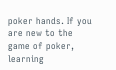poker hands. If you are new to the game of poker, learning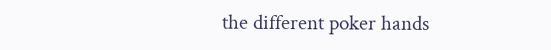the different poker hands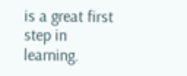is a great first step in learning.